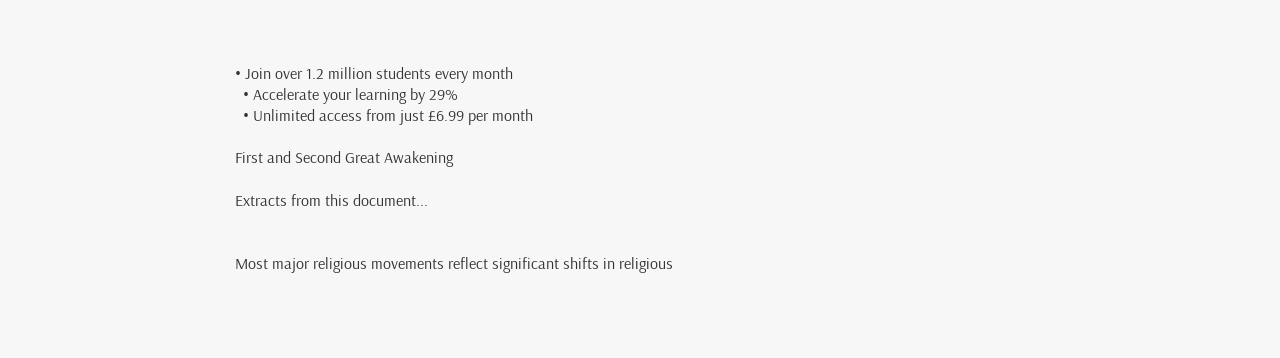• Join over 1.2 million students every month
  • Accelerate your learning by 29%
  • Unlimited access from just £6.99 per month

First and Second Great Awakening

Extracts from this document...


Most major religious movements reflect significant shifts in religious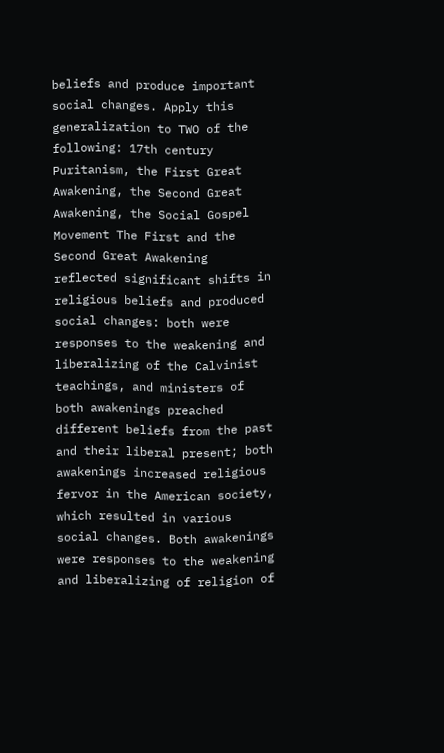beliefs and produce important social changes. Apply this generalization to TWO of the following: 17th century Puritanism, the First Great Awakening, the Second Great Awakening, the Social Gospel Movement The First and the Second Great Awakening reflected significant shifts in religious beliefs and produced social changes: both were responses to the weakening and liberalizing of the Calvinist teachings, and ministers of both awakenings preached different beliefs from the past and their liberal present; both awakenings increased religious fervor in the American society, which resulted in various social changes. Both awakenings were responses to the weakening and liberalizing of religion of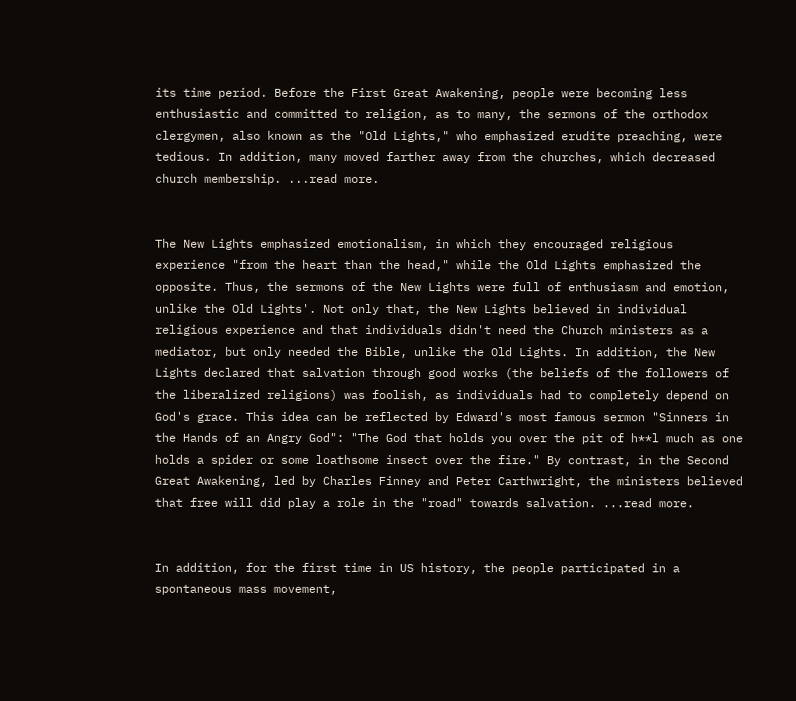its time period. Before the First Great Awakening, people were becoming less enthusiastic and committed to religion, as to many, the sermons of the orthodox clergymen, also known as the "Old Lights," who emphasized erudite preaching, were tedious. In addition, many moved farther away from the churches, which decreased church membership. ...read more.


The New Lights emphasized emotionalism, in which they encouraged religious experience "from the heart than the head," while the Old Lights emphasized the opposite. Thus, the sermons of the New Lights were full of enthusiasm and emotion, unlike the Old Lights'. Not only that, the New Lights believed in individual religious experience and that individuals didn't need the Church ministers as a mediator, but only needed the Bible, unlike the Old Lights. In addition, the New Lights declared that salvation through good works (the beliefs of the followers of the liberalized religions) was foolish, as individuals had to completely depend on God's grace. This idea can be reflected by Edward's most famous sermon "Sinners in the Hands of an Angry God": "The God that holds you over the pit of h**l much as one holds a spider or some loathsome insect over the fire." By contrast, in the Second Great Awakening, led by Charles Finney and Peter Carthwright, the ministers believed that free will did play a role in the "road" towards salvation. ...read more.


In addition, for the first time in US history, the people participated in a spontaneous mass movement,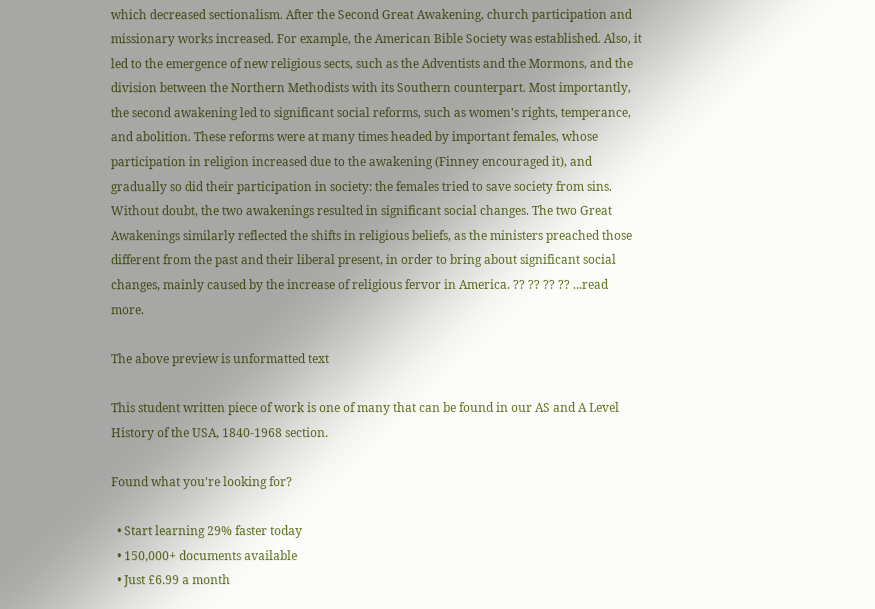which decreased sectionalism. After the Second Great Awakening, church participation and missionary works increased. For example, the American Bible Society was established. Also, it led to the emergence of new religious sects, such as the Adventists and the Mormons, and the division between the Northern Methodists with its Southern counterpart. Most importantly, the second awakening led to significant social reforms, such as women's rights, temperance, and abolition. These reforms were at many times headed by important females, whose participation in religion increased due to the awakening (Finney encouraged it), and gradually so did their participation in society: the females tried to save society from sins. Without doubt, the two awakenings resulted in significant social changes. The two Great Awakenings similarly reflected the shifts in religious beliefs, as the ministers preached those different from the past and their liberal present, in order to bring about significant social changes, mainly caused by the increase of religious fervor in America. ?? ?? ?? ?? ...read more.

The above preview is unformatted text

This student written piece of work is one of many that can be found in our AS and A Level History of the USA, 1840-1968 section.

Found what you're looking for?

  • Start learning 29% faster today
  • 150,000+ documents available
  • Just £6.99 a month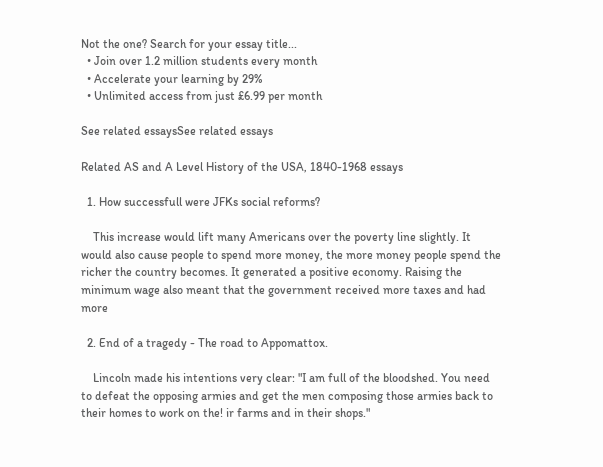Not the one? Search for your essay title...
  • Join over 1.2 million students every month
  • Accelerate your learning by 29%
  • Unlimited access from just £6.99 per month

See related essaysSee related essays

Related AS and A Level History of the USA, 1840-1968 essays

  1. How successfull were JFKs social reforms?

    This increase would lift many Americans over the poverty line slightly. It would also cause people to spend more money, the more money people spend the richer the country becomes. It generated a positive economy. Raising the minimum wage also meant that the government received more taxes and had more

  2. End of a tragedy - The road to Appomattox.

    Lincoln made his intentions very clear: "I am full of the bloodshed. You need to defeat the opposing armies and get the men composing those armies back to their homes to work on the! ir farms and in their shops."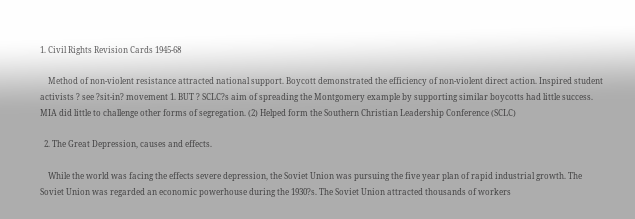1. Civil Rights Revision Cards 1945-68

    Method of non-violent resistance attracted national support. Boycott demonstrated the efficiency of non-violent direct action. Inspired student activists ? see ?sit-in? movement 1. BUT ? SCLC?s aim of spreading the Montgomery example by supporting similar boycotts had little success. MIA did little to challenge other forms of segregation. (2) Helped form the Southern Christian Leadership Conference (SCLC)

  2. The Great Depression, causes and effects.

    While the world was facing the effects severe depression, the Soviet Union was pursuing the five year plan of rapid industrial growth. The Soviet Union was regarded an economic powerhouse during the 1930?s. The Soviet Union attracted thousands of workers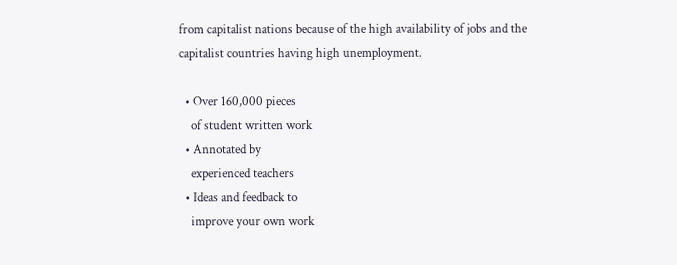from capitalist nations because of the high availability of jobs and the capitalist countries having high unemployment.

  • Over 160,000 pieces
    of student written work
  • Annotated by
    experienced teachers
  • Ideas and feedback to
    improve your own work